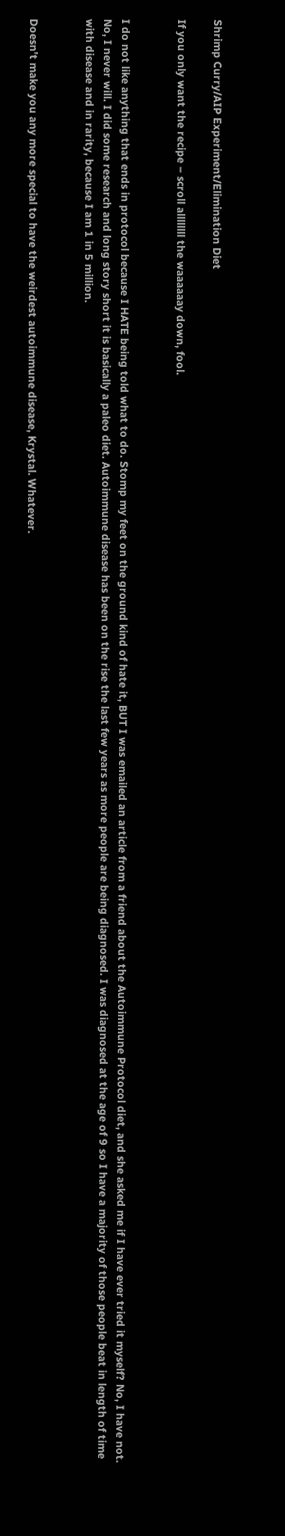Shrimp Curry/AIP Experiment/Elimination Diet

If you only want the recipe – scroll allllllll the waaaaaay down, fool.


I do not like anything that ends in protocol because I HATE being told what to do. Stomp my feet on the ground kind of hate it, BUT I was emailed an article from a friend about the Autoimmune Protocol diet, and she asked me if I have ever tried it myself? No, I have not. No, I never will. I did some research and long story short it is basically a paleo diet. Autoimmune disease has been on the rise the last few years as more people are being diagnosed. I was diagnosed at the age of 9 so I have a majority of those people beat in length of time with disease and in rarity, because I am 1 in 5 million.


Doesn’t make you any more special to have the weirdest autoimmune disease, Krystal. Whatever.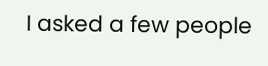I asked a few people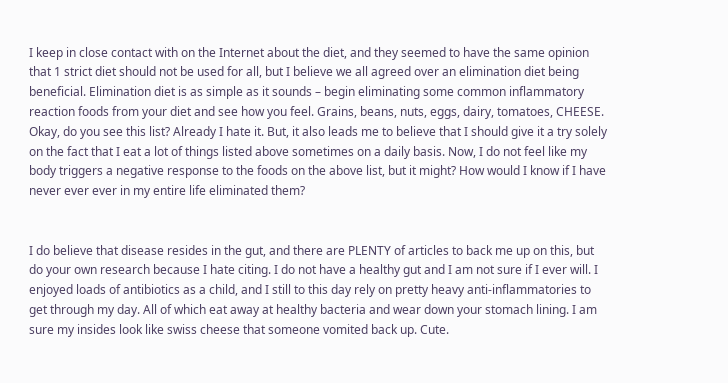I keep in close contact with on the Internet about the diet, and they seemed to have the same opinion that 1 strict diet should not be used for all, but I believe we all agreed over an elimination diet being beneficial. Elimination diet is as simple as it sounds – begin eliminating some common inflammatory reaction foods from your diet and see how you feel. Grains, beans, nuts, eggs, dairy, tomatoes, CHEESE. Okay, do you see this list? Already I hate it. But, it also leads me to believe that I should give it a try solely on the fact that I eat a lot of things listed above sometimes on a daily basis. Now, I do not feel like my body triggers a negative response to the foods on the above list, but it might? How would I know if I have never ever ever in my entire life eliminated them?


I do believe that disease resides in the gut, and there are PLENTY of articles to back me up on this, but do your own research because I hate citing. I do not have a healthy gut and I am not sure if I ever will. I enjoyed loads of antibiotics as a child, and I still to this day rely on pretty heavy anti-inflammatories to get through my day. All of which eat away at healthy bacteria and wear down your stomach lining. I am sure my insides look like swiss cheese that someone vomited back up. Cute.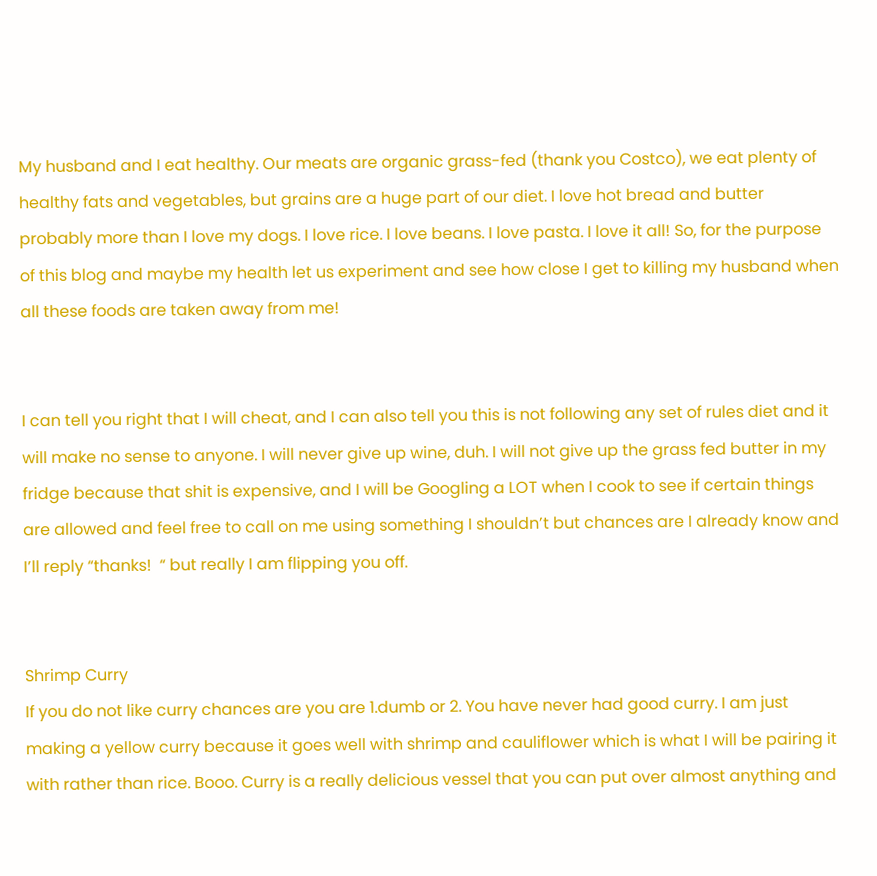My husband and I eat healthy. Our meats are organic grass-fed (thank you Costco), we eat plenty of healthy fats and vegetables, but grains are a huge part of our diet. I love hot bread and butter probably more than I love my dogs. I love rice. I love beans. I love pasta. I love it all! So, for the purpose of this blog and maybe my health let us experiment and see how close I get to killing my husband when all these foods are taken away from me!


I can tell you right that I will cheat, and I can also tell you this is not following any set of rules diet and it will make no sense to anyone. I will never give up wine, duh. I will not give up the grass fed butter in my fridge because that shit is expensive, and I will be Googling a LOT when I cook to see if certain things are allowed and feel free to call on me using something I shouldn’t but chances are I already know and I’ll reply “thanks!  “ but really I am flipping you off.


Shrimp Curry
If you do not like curry chances are you are 1.dumb or 2. You have never had good curry. I am just making a yellow curry because it goes well with shrimp and cauliflower which is what I will be pairing it with rather than rice. Booo. Curry is a really delicious vessel that you can put over almost anything and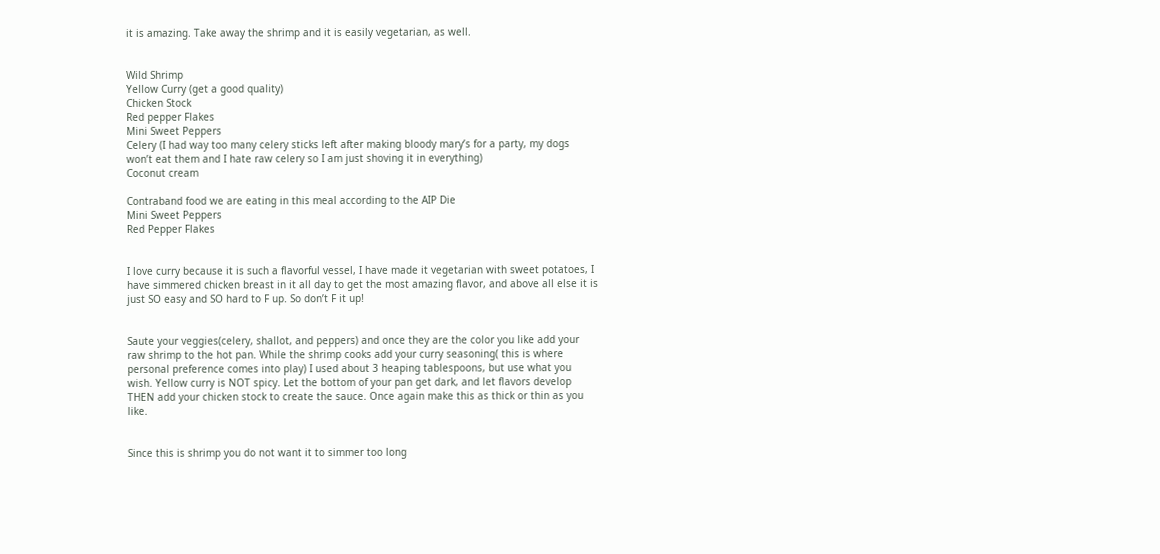it is amazing. Take away the shrimp and it is easily vegetarian, as well.


Wild Shrimp
Yellow Curry (get a good quality)
Chicken Stock
Red pepper Flakes
Mini Sweet Peppers
Celery (I had way too many celery sticks left after making bloody mary’s for a party, my dogs won’t eat them and I hate raw celery so I am just shoving it in everything)
Coconut cream

Contraband food we are eating in this meal according to the AIP Die
Mini Sweet Peppers
Red Pepper Flakes


I love curry because it is such a flavorful vessel, I have made it vegetarian with sweet potatoes, I have simmered chicken breast in it all day to get the most amazing flavor, and above all else it is just SO easy and SO hard to F up. So don’t F it up!


Saute your veggies(celery, shallot, and peppers) and once they are the color you like add your raw shrimp to the hot pan. While the shrimp cooks add your curry seasoning( this is where personal preference comes into play) I used about 3 heaping tablespoons, but use what you wish. Yellow curry is NOT spicy. Let the bottom of your pan get dark, and let flavors develop THEN add your chicken stock to create the sauce. Once again make this as thick or thin as you like.


Since this is shrimp you do not want it to simmer too long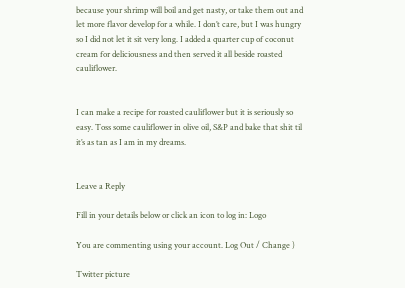because your shrimp will boil and get nasty, or take them out and let more flavor develop for a while. I don’t care, but I was hungry so I did not let it sit very long. I added a quarter cup of coconut cream for deliciousness and then served it all beside roasted cauliflower.


I can make a recipe for roasted cauliflower but it is seriously so easy. Toss some cauliflower in olive oil, S&P and bake that shit til it’s as tan as I am in my dreams.


Leave a Reply

Fill in your details below or click an icon to log in: Logo

You are commenting using your account. Log Out / Change )

Twitter picture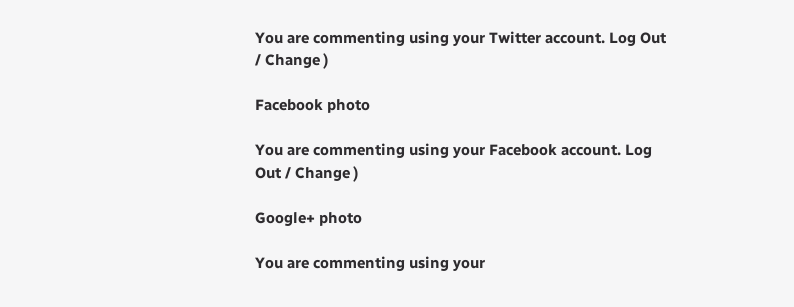You are commenting using your Twitter account. Log Out / Change )

Facebook photo

You are commenting using your Facebook account. Log Out / Change )

Google+ photo

You are commenting using your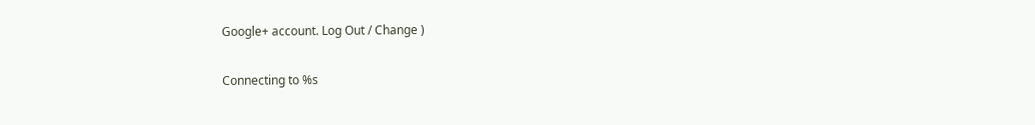Google+ account. Log Out / Change )

Connecting to %s